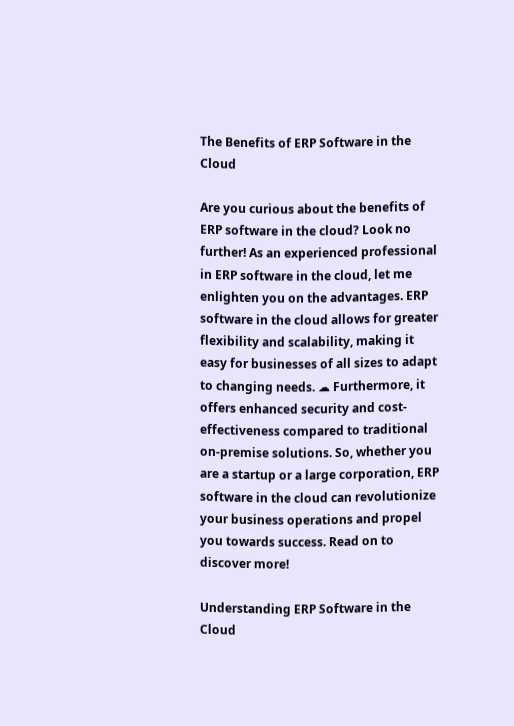The Benefits of ERP Software in the Cloud

Are you curious about the benefits of ERP software in the cloud? Look no further! As an experienced professional in ERP software in the cloud, let me enlighten you on the advantages. ERP software in the cloud allows for greater flexibility and scalability, making it easy for businesses of all sizes to adapt to changing needs. ☁ Furthermore, it offers enhanced security and cost-effectiveness compared to traditional on-premise solutions. So, whether you are a startup or a large corporation, ERP software in the cloud can revolutionize your business operations and propel you towards success. Read on to discover more!

Understanding ERP Software in the Cloud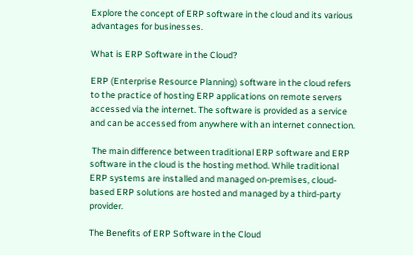Explore the concept of ERP software in the cloud and its various advantages for businesses.

What is ERP Software in the Cloud?

ERP (Enterprise Resource Planning) software in the cloud refers to the practice of hosting ERP applications on remote servers accessed via the internet. The software is provided as a service and can be accessed from anywhere with an internet connection.

 The main difference between traditional ERP software and ERP software in the cloud is the hosting method. While traditional ERP systems are installed and managed on-premises, cloud-based ERP solutions are hosted and managed by a third-party provider.

The Benefits of ERP Software in the Cloud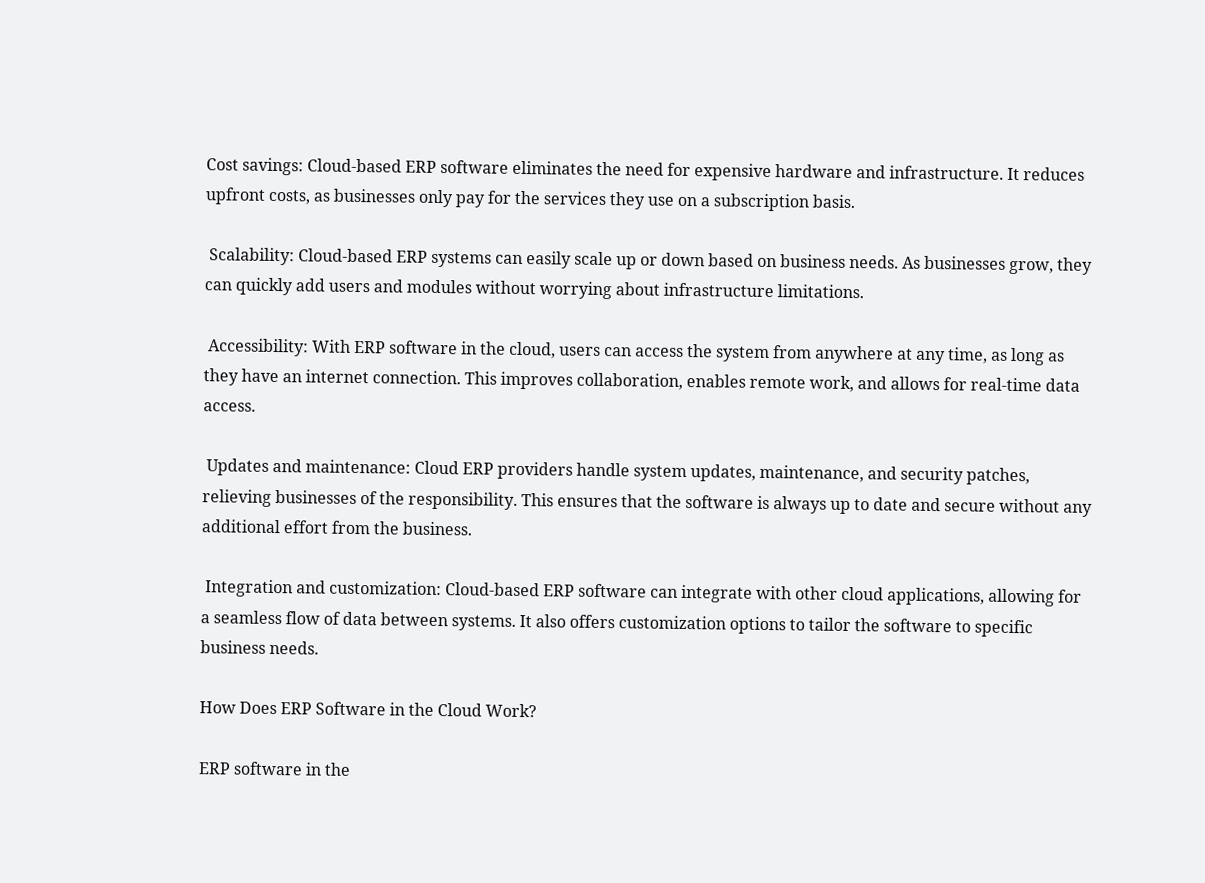Cost savings: Cloud-based ERP software eliminates the need for expensive hardware and infrastructure. It reduces upfront costs, as businesses only pay for the services they use on a subscription basis.

 Scalability: Cloud-based ERP systems can easily scale up or down based on business needs. As businesses grow, they can quickly add users and modules without worrying about infrastructure limitations.

 Accessibility: With ERP software in the cloud, users can access the system from anywhere at any time, as long as they have an internet connection. This improves collaboration, enables remote work, and allows for real-time data access.

 Updates and maintenance: Cloud ERP providers handle system updates, maintenance, and security patches, relieving businesses of the responsibility. This ensures that the software is always up to date and secure without any additional effort from the business.

 Integration and customization: Cloud-based ERP software can integrate with other cloud applications, allowing for a seamless flow of data between systems. It also offers customization options to tailor the software to specific business needs.

How Does ERP Software in the Cloud Work?

ERP software in the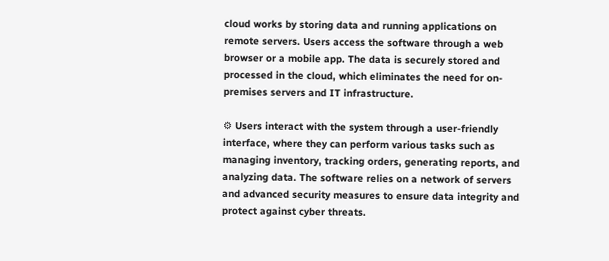cloud works by storing data and running applications on remote servers. Users access the software through a web browser or a mobile app. The data is securely stored and processed in the cloud, which eliminates the need for on-premises servers and IT infrastructure.

⚙ Users interact with the system through a user-friendly interface, where they can perform various tasks such as managing inventory, tracking orders, generating reports, and analyzing data. The software relies on a network of servers and advanced security measures to ensure data integrity and protect against cyber threats.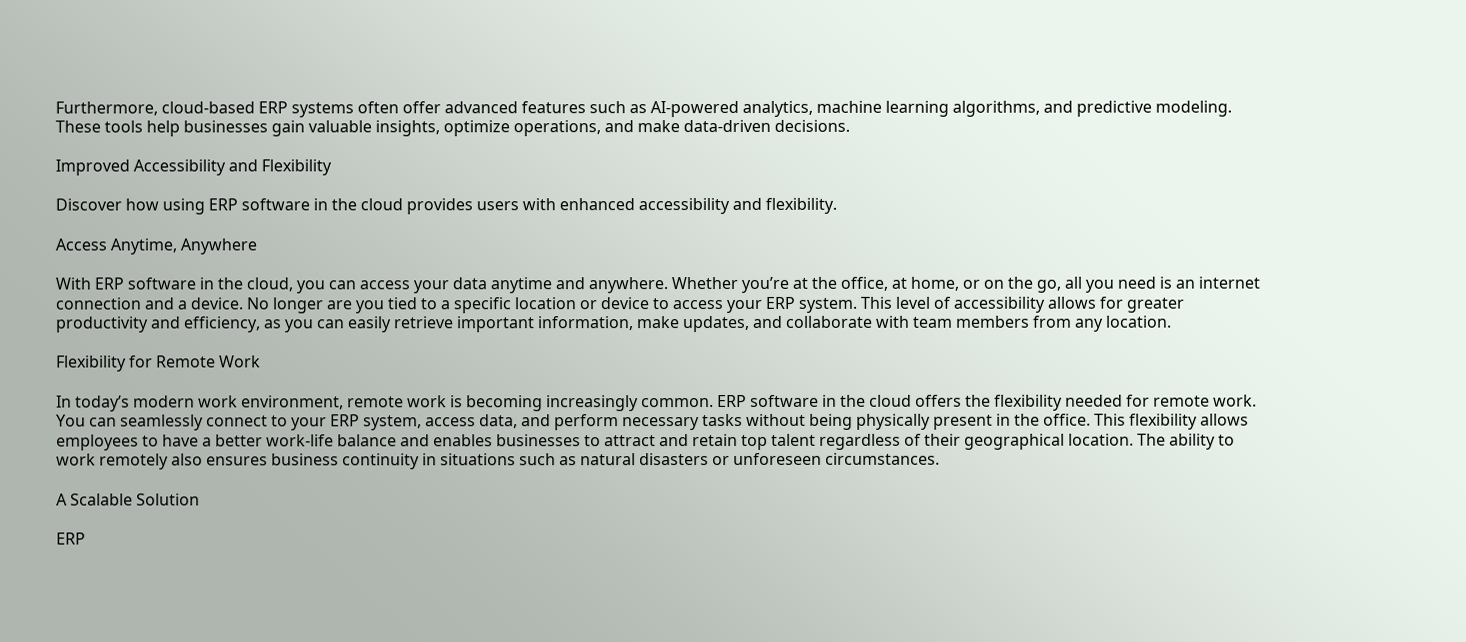Furthermore, cloud-based ERP systems often offer advanced features such as AI-powered analytics, machine learning algorithms, and predictive modeling. These tools help businesses gain valuable insights, optimize operations, and make data-driven decisions.

Improved Accessibility and Flexibility

Discover how using ERP software in the cloud provides users with enhanced accessibility and flexibility.

Access Anytime, Anywhere

With ERP software in the cloud, you can access your data anytime and anywhere. Whether you’re at the office, at home, or on the go, all you need is an internet connection and a device. No longer are you tied to a specific location or device to access your ERP system. This level of accessibility allows for greater productivity and efficiency, as you can easily retrieve important information, make updates, and collaborate with team members from any location.

Flexibility for Remote Work

In today’s modern work environment, remote work is becoming increasingly common. ERP software in the cloud offers the flexibility needed for remote work. You can seamlessly connect to your ERP system, access data, and perform necessary tasks without being physically present in the office. This flexibility allows employees to have a better work-life balance and enables businesses to attract and retain top talent regardless of their geographical location. The ability to work remotely also ensures business continuity in situations such as natural disasters or unforeseen circumstances.

A Scalable Solution

ERP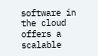software in the cloud offers a scalable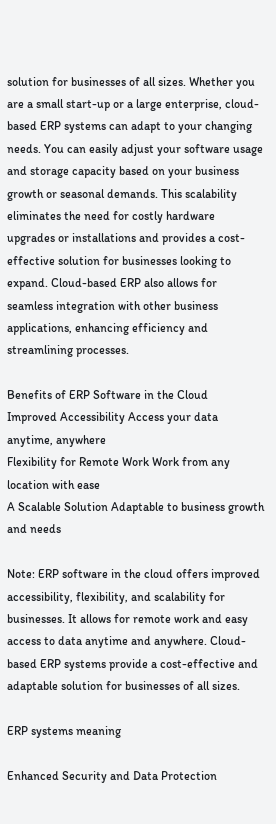solution for businesses of all sizes. Whether you are a small start-up or a large enterprise, cloud-based ERP systems can adapt to your changing needs. You can easily adjust your software usage and storage capacity based on your business growth or seasonal demands. This scalability eliminates the need for costly hardware upgrades or installations and provides a cost-effective solution for businesses looking to expand. Cloud-based ERP also allows for seamless integration with other business applications, enhancing efficiency and streamlining processes.

Benefits of ERP Software in the Cloud
Improved Accessibility Access your data anytime, anywhere
Flexibility for Remote Work Work from any location with ease
A Scalable Solution Adaptable to business growth and needs

Note: ERP software in the cloud offers improved accessibility, flexibility, and scalability for businesses. It allows for remote work and easy access to data anytime and anywhere. Cloud-based ERP systems provide a cost-effective and adaptable solution for businesses of all sizes.

ERP systems meaning

Enhanced Security and Data Protection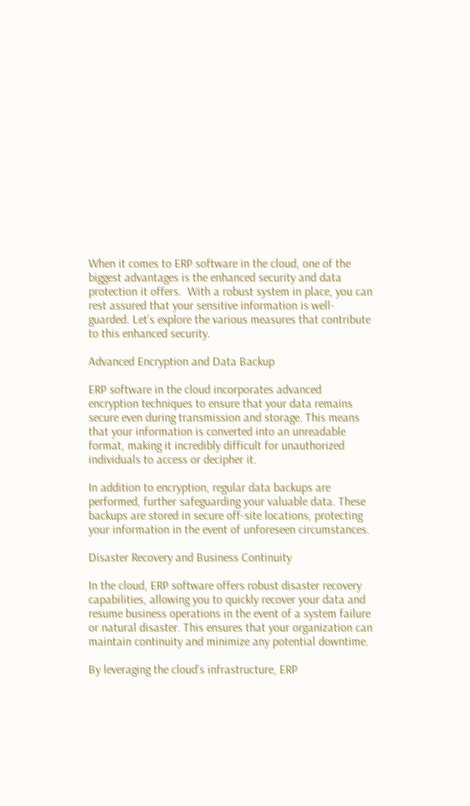When it comes to ERP software in the cloud, one of the biggest advantages is the enhanced security and data protection it offers.  With a robust system in place, you can rest assured that your sensitive information is well-guarded. Let’s explore the various measures that contribute to this enhanced security.

Advanced Encryption and Data Backup

ERP software in the cloud incorporates advanced encryption techniques to ensure that your data remains secure even during transmission and storage. This means that your information is converted into an unreadable format, making it incredibly difficult for unauthorized individuals to access or decipher it.

In addition to encryption, regular data backups are performed, further safeguarding your valuable data. These backups are stored in secure off-site locations, protecting your information in the event of unforeseen circumstances.

Disaster Recovery and Business Continuity

In the cloud, ERP software offers robust disaster recovery capabilities, allowing you to quickly recover your data and resume business operations in the event of a system failure or natural disaster. This ensures that your organization can maintain continuity and minimize any potential downtime.

By leveraging the cloud’s infrastructure, ERP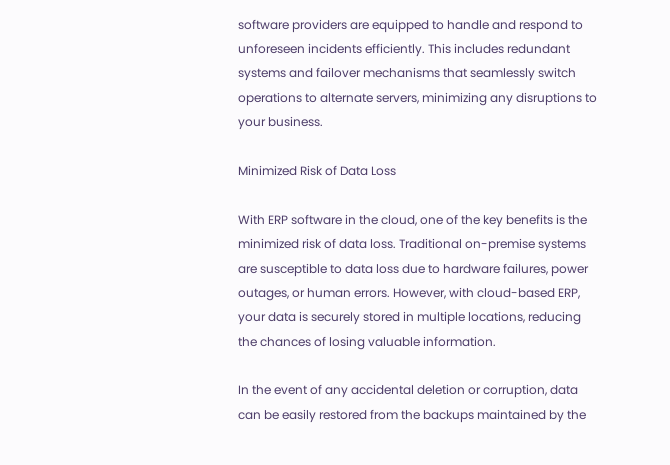software providers are equipped to handle and respond to unforeseen incidents efficiently. This includes redundant systems and failover mechanisms that seamlessly switch operations to alternate servers, minimizing any disruptions to your business.

Minimized Risk of Data Loss

With ERP software in the cloud, one of the key benefits is the minimized risk of data loss. Traditional on-premise systems are susceptible to data loss due to hardware failures, power outages, or human errors. However, with cloud-based ERP, your data is securely stored in multiple locations, reducing the chances of losing valuable information.

In the event of any accidental deletion or corruption, data can be easily restored from the backups maintained by the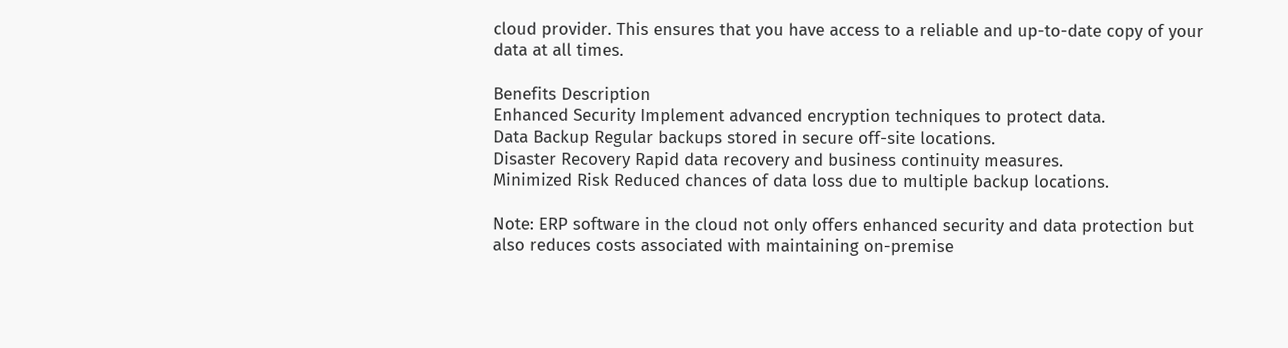cloud provider. This ensures that you have access to a reliable and up-to-date copy of your data at all times.

Benefits Description
Enhanced Security Implement advanced encryption techniques to protect data.
Data Backup Regular backups stored in secure off-site locations.
Disaster Recovery Rapid data recovery and business continuity measures.
Minimized Risk Reduced chances of data loss due to multiple backup locations.

Note: ERP software in the cloud not only offers enhanced security and data protection but also reduces costs associated with maintaining on-premise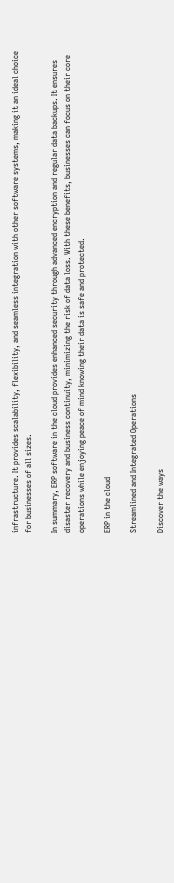infrastructure. It provides scalability, flexibility, and seamless integration with other software systems, making it an ideal choice for businesses of all sizes.

In summary, ERP software in the cloud provides enhanced security through advanced encryption and regular data backups. It ensures disaster recovery and business continuity, minimizing the risk of data loss. With these benefits, businesses can focus on their core operations while enjoying peace of mind knowing their data is safe and protected.

ERP in the cloud

Streamlined and Integrated Operations

Discover the ways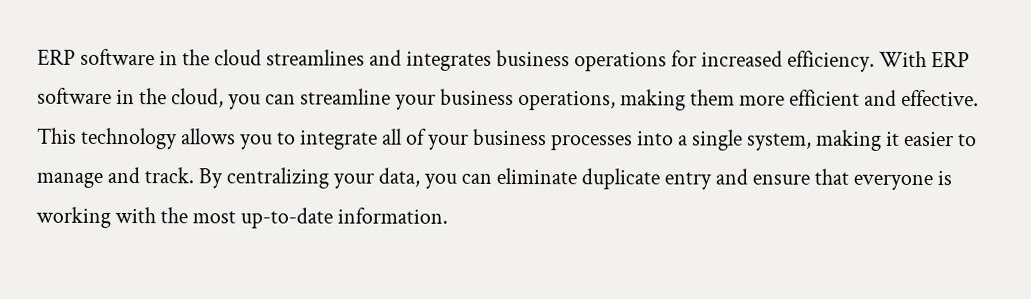ERP software in the cloud streamlines and integrates business operations for increased efficiency. With ERP software in the cloud, you can streamline your business operations, making them more efficient and effective. This technology allows you to integrate all of your business processes into a single system, making it easier to manage and track. By centralizing your data, you can eliminate duplicate entry and ensure that everyone is working with the most up-to-date information.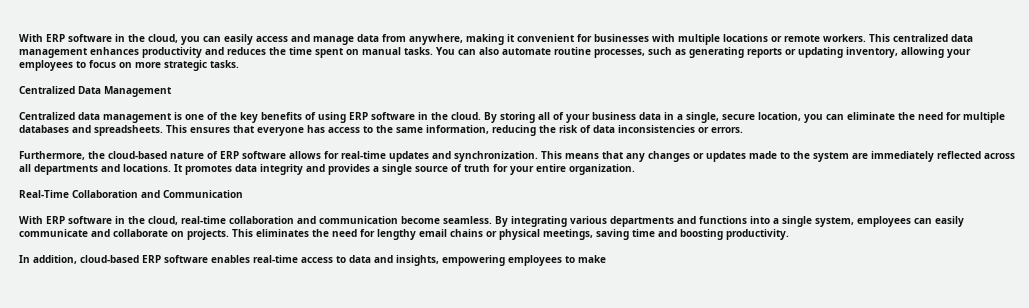With ERP software in the cloud, you can easily access and manage data from anywhere, making it convenient for businesses with multiple locations or remote workers. This centralized data management enhances productivity and reduces the time spent on manual tasks. You can also automate routine processes, such as generating reports or updating inventory, allowing your employees to focus on more strategic tasks.

Centralized Data Management

Centralized data management is one of the key benefits of using ERP software in the cloud. By storing all of your business data in a single, secure location, you can eliminate the need for multiple databases and spreadsheets. This ensures that everyone has access to the same information, reducing the risk of data inconsistencies or errors.

Furthermore, the cloud-based nature of ERP software allows for real-time updates and synchronization. This means that any changes or updates made to the system are immediately reflected across all departments and locations. It promotes data integrity and provides a single source of truth for your entire organization.

Real-Time Collaboration and Communication

With ERP software in the cloud, real-time collaboration and communication become seamless. By integrating various departments and functions into a single system, employees can easily communicate and collaborate on projects. This eliminates the need for lengthy email chains or physical meetings, saving time and boosting productivity.

In addition, cloud-based ERP software enables real-time access to data and insights, empowering employees to make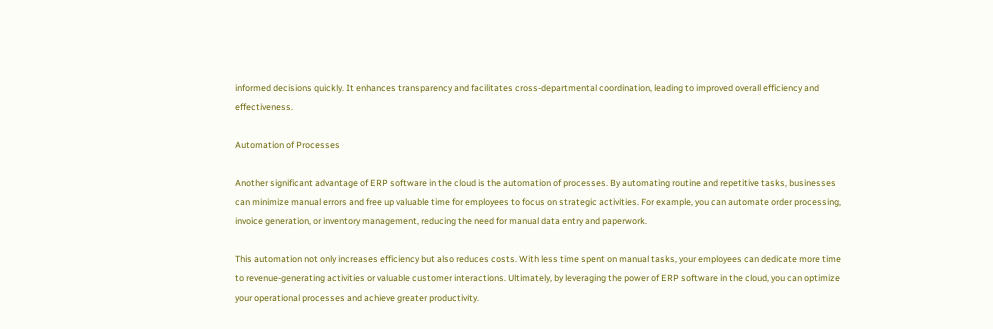informed decisions quickly. It enhances transparency and facilitates cross-departmental coordination, leading to improved overall efficiency and effectiveness.

Automation of Processes

Another significant advantage of ERP software in the cloud is the automation of processes. By automating routine and repetitive tasks, businesses can minimize manual errors and free up valuable time for employees to focus on strategic activities. For example, you can automate order processing, invoice generation, or inventory management, reducing the need for manual data entry and paperwork.

This automation not only increases efficiency but also reduces costs. With less time spent on manual tasks, your employees can dedicate more time to revenue-generating activities or valuable customer interactions. Ultimately, by leveraging the power of ERP software in the cloud, you can optimize your operational processes and achieve greater productivity.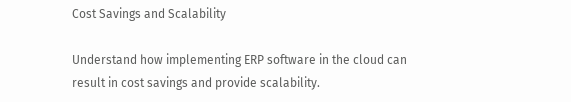Cost Savings and Scalability

Understand how implementing ERP software in the cloud can result in cost savings and provide scalability.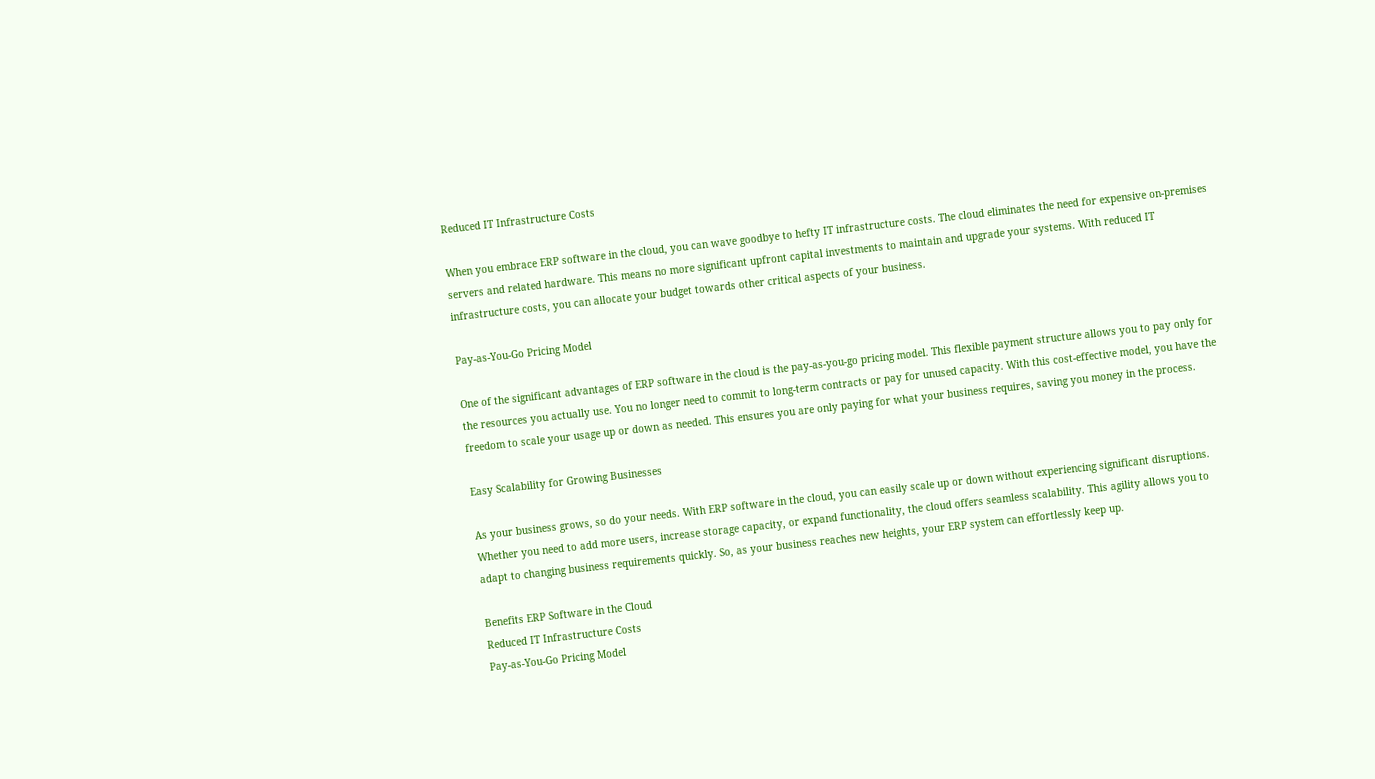Reduced IT Infrastructure Costs

When you embrace ERP software in the cloud, you can wave goodbye to hefty IT infrastructure costs. The cloud eliminates the need for expensive on-premises servers and related hardware. This means no more significant upfront capital investments to maintain and upgrade your systems. With reduced IT infrastructure costs, you can allocate your budget towards other critical aspects of your business.

Pay-as-You-Go Pricing Model

One of the significant advantages of ERP software in the cloud is the pay-as-you-go pricing model. This flexible payment structure allows you to pay only for the resources you actually use. You no longer need to commit to long-term contracts or pay for unused capacity. With this cost-effective model, you have the freedom to scale your usage up or down as needed. This ensures you are only paying for what your business requires, saving you money in the process.

Easy Scalability for Growing Businesses

As your business grows, so do your needs. With ERP software in the cloud, you can easily scale up or down without experiencing significant disruptions. Whether you need to add more users, increase storage capacity, or expand functionality, the cloud offers seamless scalability. This agility allows you to adapt to changing business requirements quickly. So, as your business reaches new heights, your ERP system can effortlessly keep up.

Benefits ERP Software in the Cloud
Reduced IT Infrastructure Costs
Pay-as-You-Go Pricing Model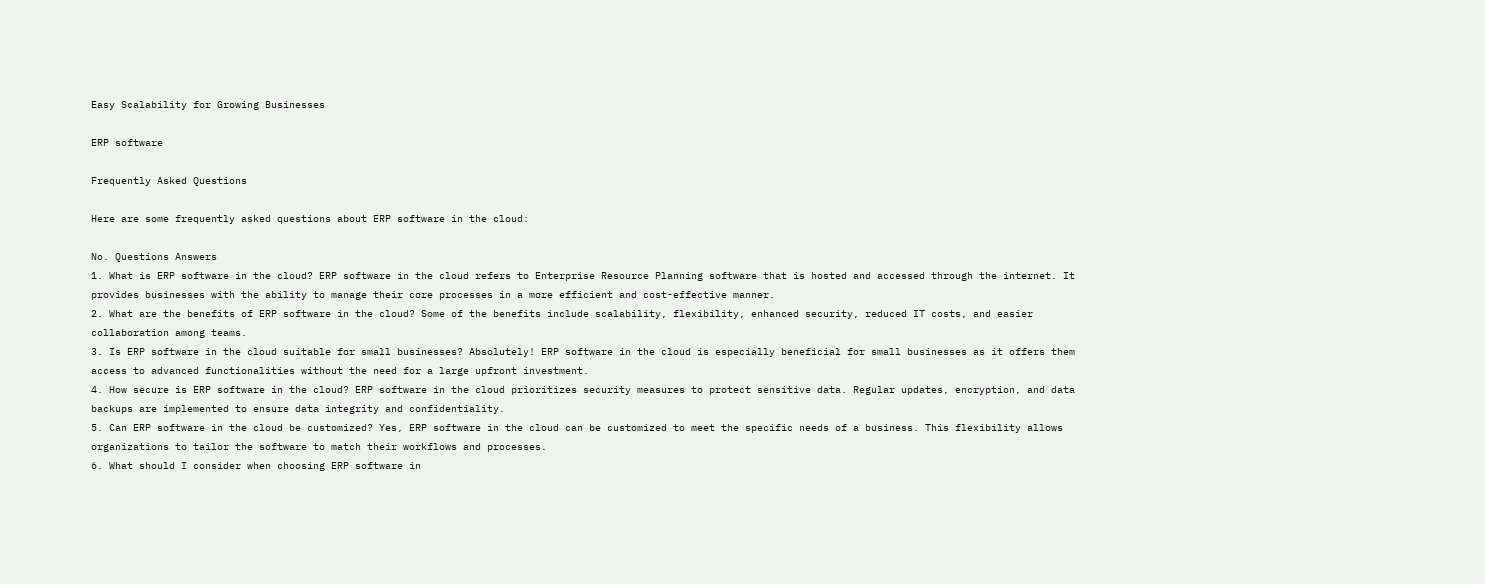Easy Scalability for Growing Businesses

ERP software

Frequently Asked Questions

Here are some frequently asked questions about ERP software in the cloud:

No. Questions Answers
1. What is ERP software in the cloud? ERP software in the cloud refers to Enterprise Resource Planning software that is hosted and accessed through the internet. It provides businesses with the ability to manage their core processes in a more efficient and cost-effective manner.
2. What are the benefits of ERP software in the cloud? Some of the benefits include scalability, flexibility, enhanced security, reduced IT costs, and easier collaboration among teams.
3. Is ERP software in the cloud suitable for small businesses? Absolutely! ERP software in the cloud is especially beneficial for small businesses as it offers them access to advanced functionalities without the need for a large upfront investment.
4. How secure is ERP software in the cloud? ERP software in the cloud prioritizes security measures to protect sensitive data. Regular updates, encryption, and data backups are implemented to ensure data integrity and confidentiality.
5. Can ERP software in the cloud be customized? Yes, ERP software in the cloud can be customized to meet the specific needs of a business. This flexibility allows organizations to tailor the software to match their workflows and processes.
6. What should I consider when choosing ERP software in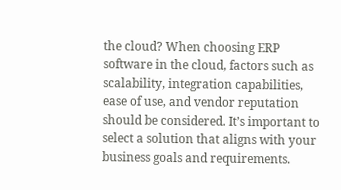the cloud? When choosing ERP software in the cloud, factors such as scalability, integration capabilities, ease of use, and vendor reputation should be considered. It’s important to select a solution that aligns with your business goals and requirements.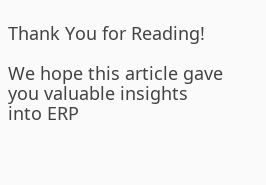Thank You for Reading!

We hope this article gave you valuable insights into ERP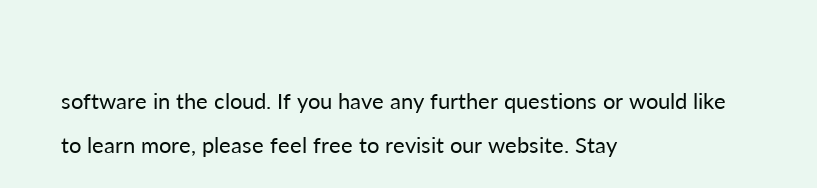software in the cloud. If you have any further questions or would like to learn more, please feel free to revisit our website. Stay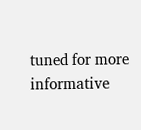tuned for more informative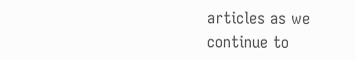articles as we continue to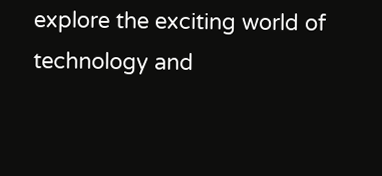explore the exciting world of technology and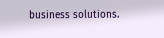business solutions.